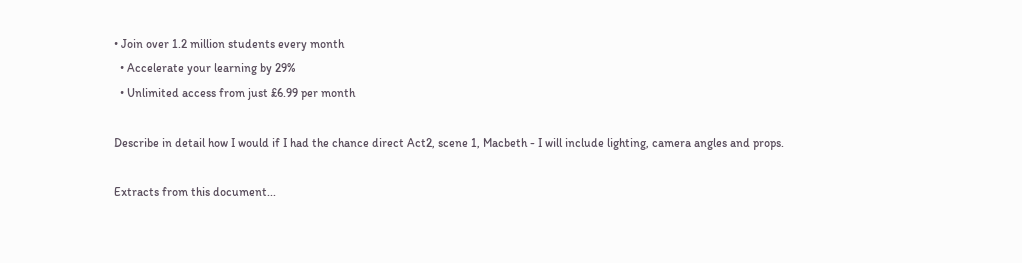• Join over 1.2 million students every month
  • Accelerate your learning by 29%
  • Unlimited access from just £6.99 per month

Describe in detail how I would if I had the chance direct Act2, scene 1, Macbeth - I will include lighting, camera angles and props.

Extracts from this document...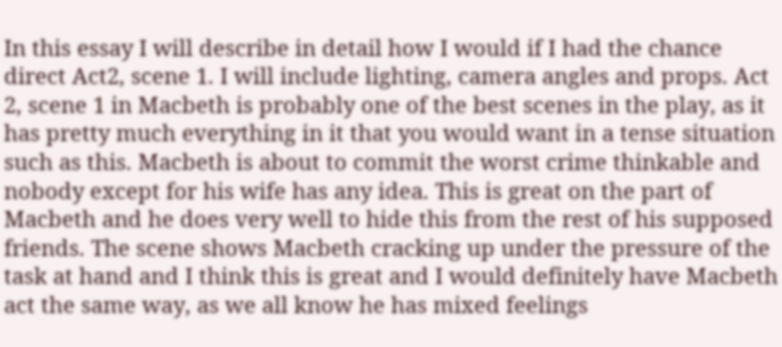In this essay I will describe in detail how I would if I had the chance direct Act2, scene 1. I will include lighting, camera angles and props. Act 2, scene 1 in Macbeth is probably one of the best scenes in the play, as it has pretty much everything in it that you would want in a tense situation such as this. Macbeth is about to commit the worst crime thinkable and nobody except for his wife has any idea. This is great on the part of Macbeth and he does very well to hide this from the rest of his supposed friends. The scene shows Macbeth cracking up under the pressure of the task at hand and I think this is great and I would definitely have Macbeth act the same way, as we all know he has mixed feelings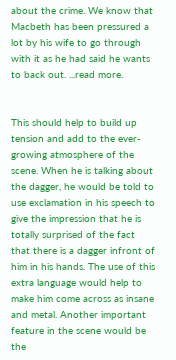about the crime. We know that Macbeth has been pressured a lot by his wife to go through with it as he had said he wants to back out. ...read more.


This should help to build up tension and add to the ever-growing atmosphere of the scene. When he is talking about the dagger, he would be told to use exclamation in his speech to give the impression that he is totally surprised of the fact that there is a dagger infront of him in his hands. The use of this extra language would help to make him come across as insane and metal. Another important feature in the scene would be the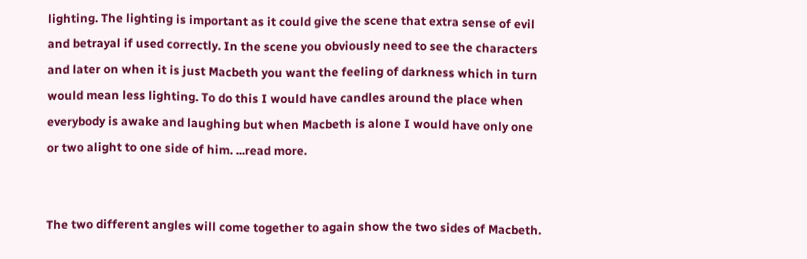lighting. The lighting is important as it could give the scene that extra sense of evil and betrayal if used correctly. In the scene you obviously need to see the characters and later on when it is just Macbeth you want the feeling of darkness which in turn would mean less lighting. To do this I would have candles around the place when everybody is awake and laughing but when Macbeth is alone I would have only one or two alight to one side of him. ...read more.


The two different angles will come together to again show the two sides of Macbeth.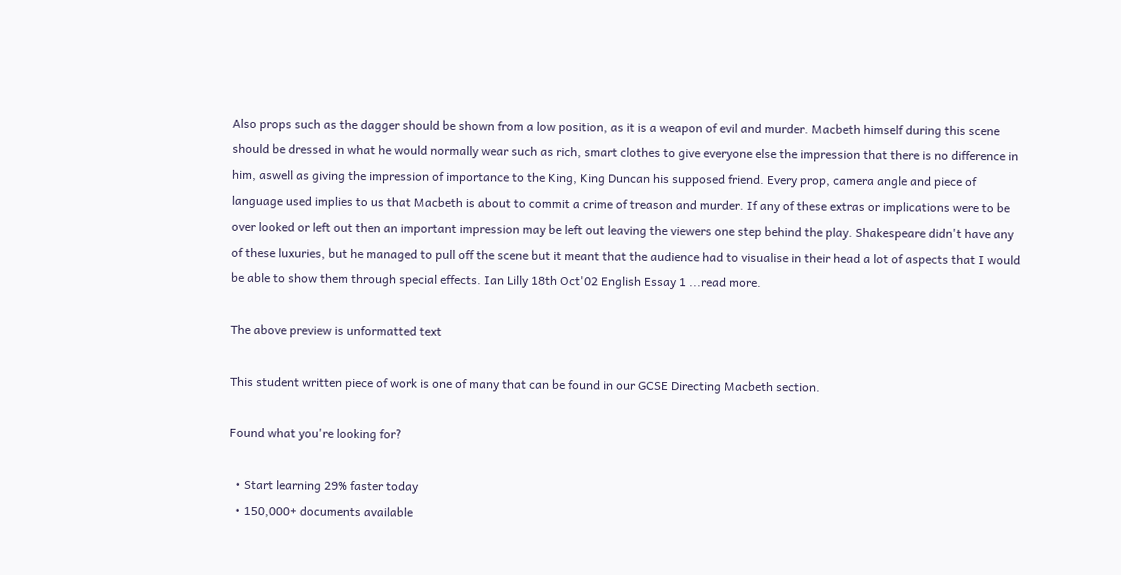Also props such as the dagger should be shown from a low position, as it is a weapon of evil and murder. Macbeth himself during this scene should be dressed in what he would normally wear such as rich, smart clothes to give everyone else the impression that there is no difference in him, aswell as giving the impression of importance to the King, King Duncan his supposed friend. Every prop, camera angle and piece of language used implies to us that Macbeth is about to commit a crime of treason and murder. If any of these extras or implications were to be over looked or left out then an important impression may be left out leaving the viewers one step behind the play. Shakespeare didn't have any of these luxuries, but he managed to pull off the scene but it meant that the audience had to visualise in their head a lot of aspects that I would be able to show them through special effects. Ian Lilly 18th Oct'02 English Essay 1 ...read more.

The above preview is unformatted text

This student written piece of work is one of many that can be found in our GCSE Directing Macbeth section.

Found what you're looking for?

  • Start learning 29% faster today
  • 150,000+ documents available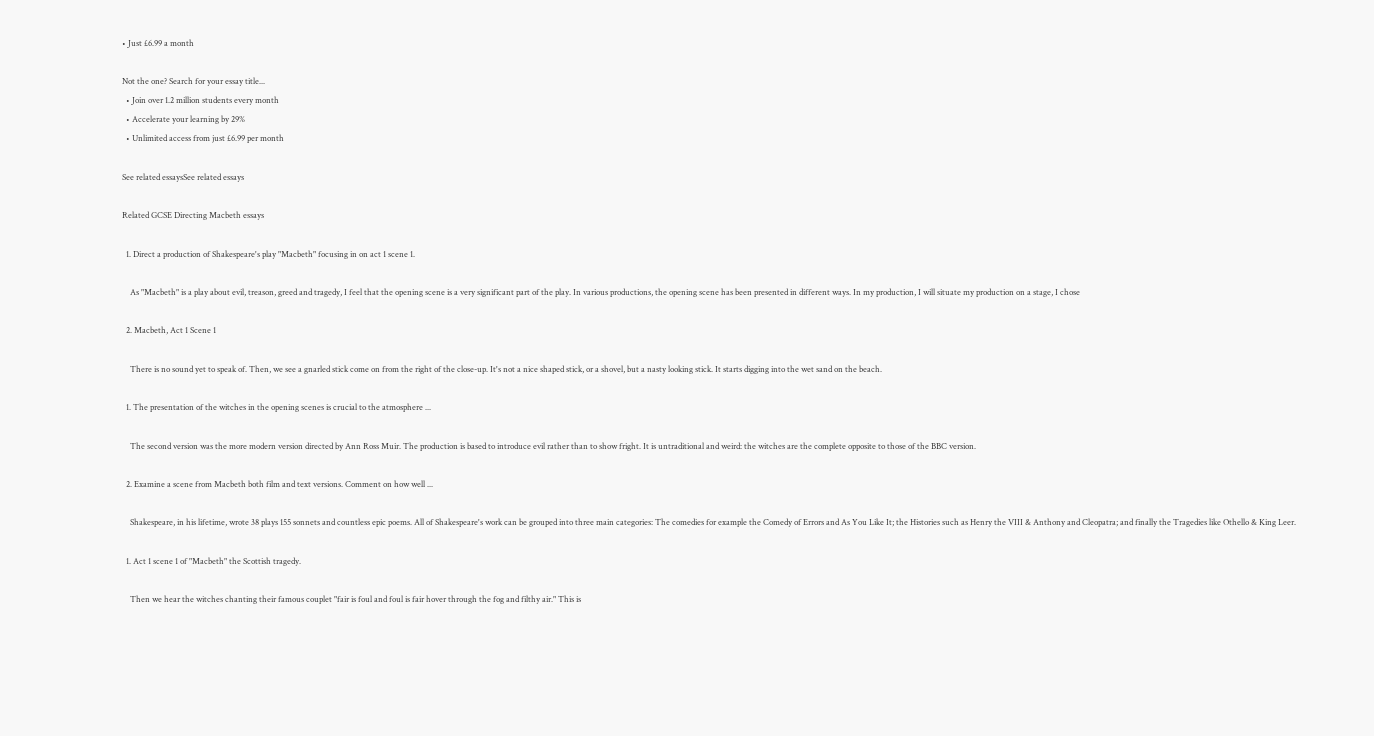• Just £6.99 a month

Not the one? Search for your essay title...
  • Join over 1.2 million students every month
  • Accelerate your learning by 29%
  • Unlimited access from just £6.99 per month

See related essaysSee related essays

Related GCSE Directing Macbeth essays

  1. Direct a production of Shakespeare's play "Macbeth" focusing in on act 1 scene 1.

    As "Macbeth" is a play about evil, treason, greed and tragedy, I feel that the opening scene is a very significant part of the play. In various productions, the opening scene has been presented in different ways. In my production, I will situate my production on a stage, I chose

  2. Macbeth, Act 1 Scene 1

    There is no sound yet to speak of. Then, we see a gnarled stick come on from the right of the close-up. It's not a nice shaped stick, or a shovel, but a nasty looking stick. It starts digging into the wet sand on the beach.

  1. The presentation of the witches in the opening scenes is crucial to the atmosphere ...

    The second version was the more modern version directed by Ann Ross Muir. The production is based to introduce evil rather than to show fright. It is untraditional and weird: the witches are the complete opposite to those of the BBC version.

  2. Examine a scene from Macbeth both film and text versions. Comment on how well ...

    Shakespeare, in his lifetime, wrote 38 plays 155 sonnets and countless epic poems. All of Shakespeare's work can be grouped into three main categories: The comedies for example the Comedy of Errors and As You Like It; the Histories such as Henry the VIII & Anthony and Cleopatra; and finally the Tragedies like Othello & King Leer.

  1. Act 1 scene 1 of "Macbeth" the Scottish tragedy.

    Then we hear the witches chanting their famous couplet "fair is foul and foul is fair hover through the fog and filthy air." This is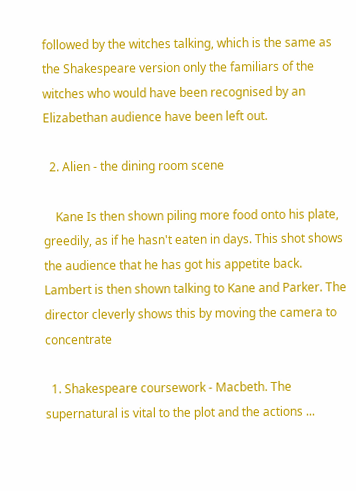followed by the witches talking, which is the same as the Shakespeare version only the familiars of the witches who would have been recognised by an Elizabethan audience have been left out.

  2. Alien - the dining room scene

    Kane Is then shown piling more food onto his plate, greedily, as if he hasn't eaten in days. This shot shows the audience that he has got his appetite back. Lambert is then shown talking to Kane and Parker. The director cleverly shows this by moving the camera to concentrate

  1. Shakespeare coursework - Macbeth. The supernatural is vital to the plot and the actions ...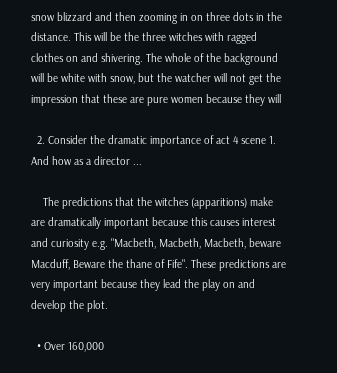snow blizzard and then zooming in on three dots in the distance. This will be the three witches with ragged clothes on and shivering. The whole of the background will be white with snow, but the watcher will not get the impression that these are pure women because they will

  2. Consider the dramatic importance of act 4 scene 1. And how as a director ...

    The predictions that the witches (apparitions) make are dramatically important because this causes interest and curiosity e.g. "Macbeth, Macbeth, Macbeth, beware Macduff, Beware the thane of Fife". These predictions are very important because they lead the play on and develop the plot.

  • Over 160,000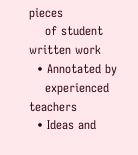pieces
    of student written work
  • Annotated by
    experienced teachers
  • Ideas and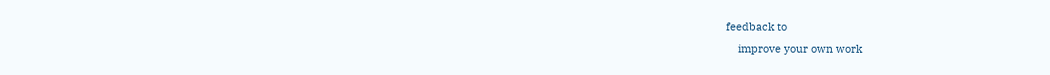feedback to
    improve your own work